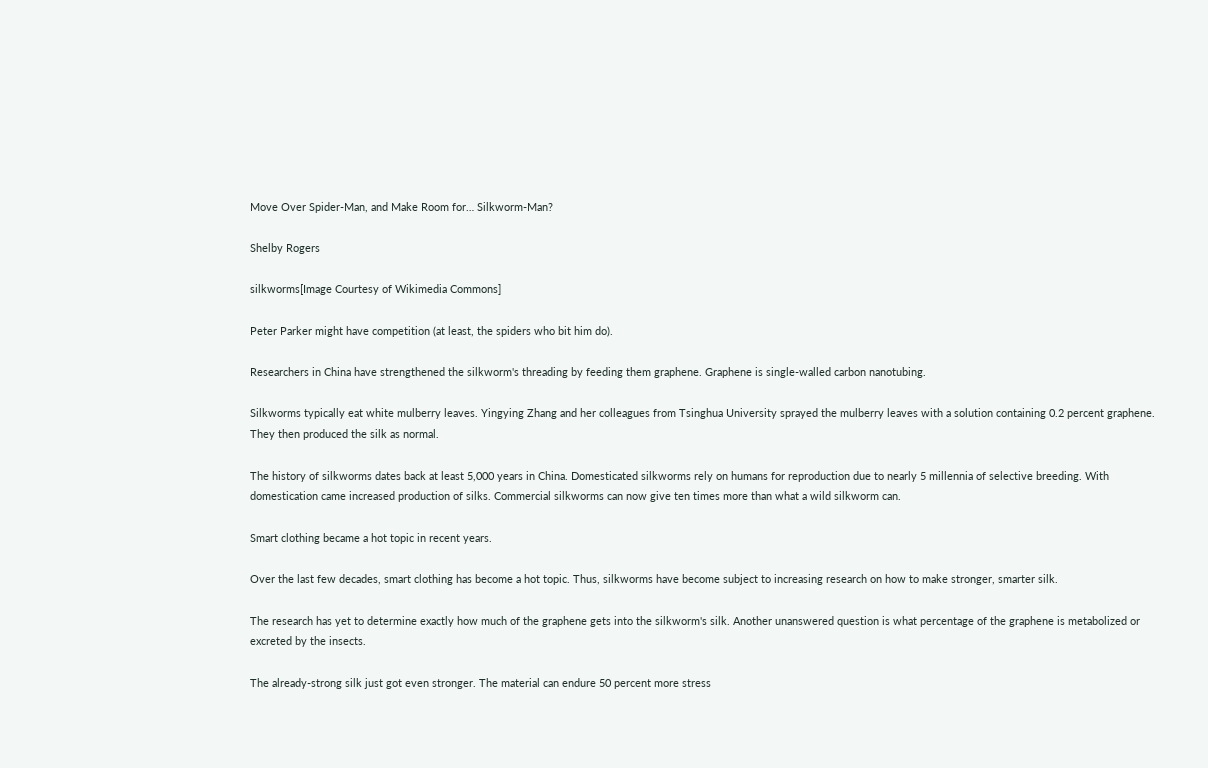Move Over Spider-Man, and Make Room for… Silkworm-Man?

Shelby Rogers

silkworms[Image Courtesy of Wikimedia Commons]

Peter Parker might have competition (at least, the spiders who bit him do).

Researchers in China have strengthened the silkworm's threading by feeding them graphene. Graphene is single-walled carbon nanotubing.

Silkworms typically eat white mulberry leaves. Yingying Zhang and her colleagues from Tsinghua University sprayed the mulberry leaves with a solution containing 0.2 percent graphene. They then produced the silk as normal.

The history of silkworms dates back at least 5,000 years in China. Domesticated silkworms rely on humans for reproduction due to nearly 5 millennia of selective breeding. With domestication came increased production of silks. Commercial silkworms can now give ten times more than what a wild silkworm can.

Smart clothing became a hot topic in recent years.

Over the last few decades, smart clothing has become a hot topic. Thus, silkworms have become subject to increasing research on how to make stronger, smarter silk.

The research has yet to determine exactly how much of the graphene gets into the silkworm's silk. Another unanswered question is what percentage of the graphene is metabolized or excreted by the insects.

The already-strong silk just got even stronger. The material can endure 50 percent more stress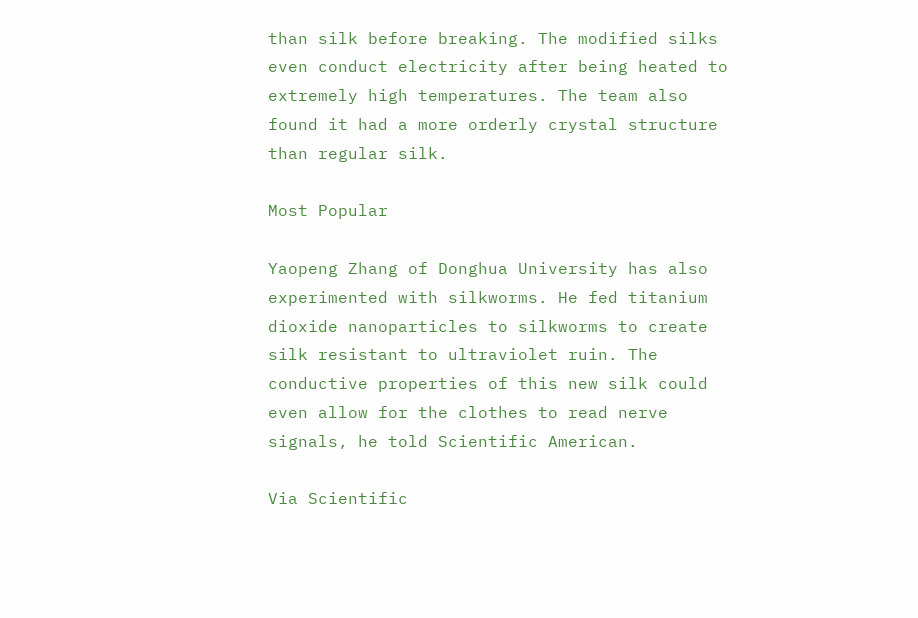than silk before breaking. The modified silks even conduct electricity after being heated to extremely high temperatures. The team also found it had a more orderly crystal structure than regular silk.

Most Popular

Yaopeng Zhang of Donghua University has also experimented with silkworms. He fed titanium dioxide nanoparticles to silkworms to create silk resistant to ultraviolet ruin. The conductive properties of this new silk could even allow for the clothes to read nerve signals, he told Scientific American.

Via Scientific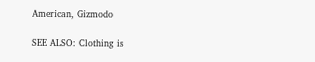American, Gizmodo

SEE ALSO: Clothing is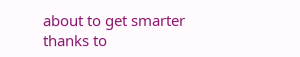about to get smarter thanks to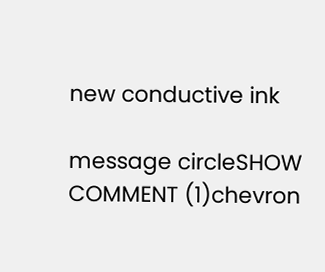new conductive ink

message circleSHOW COMMENT (1)chevron